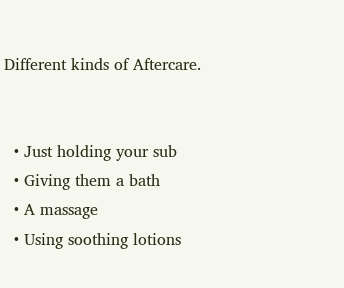Different kinds of Aftercare.


  • Just holding your sub
  • Giving them a bath
  • A massage
  • Using soothing lotions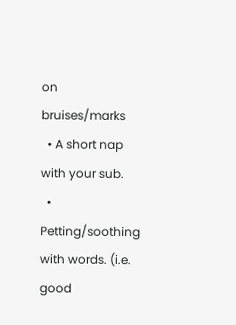on bruises/marks
  • A short nap with your sub.
  • Petting/soothing with words. (i.e. good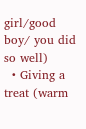girl/good boy/ you did so well)
  • Giving a treat (warm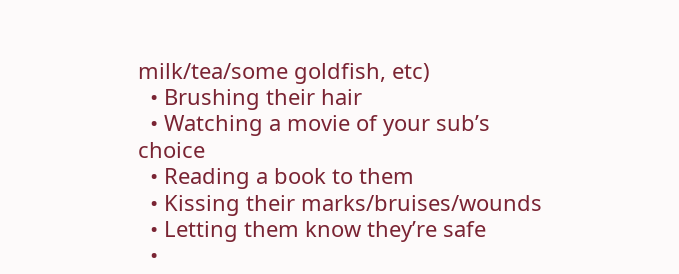milk/tea/some goldfish, etc)
  • Brushing their hair
  • Watching a movie of your sub’s choice
  • Reading a book to them
  • Kissing their marks/bruises/wounds
  • Letting them know they’re safe
  •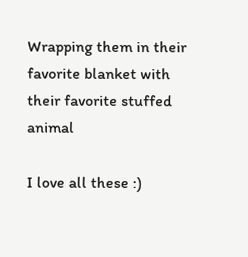Wrapping them in their favorite blanket with their favorite stuffed animal

I love all these :)